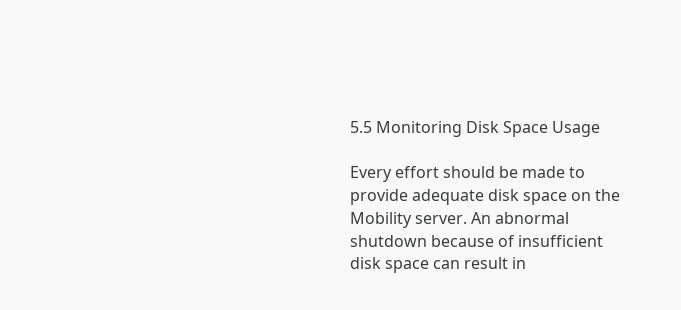5.5 Monitoring Disk Space Usage

Every effort should be made to provide adequate disk space on the Mobility server. An abnormal shutdown because of insufficient disk space can result in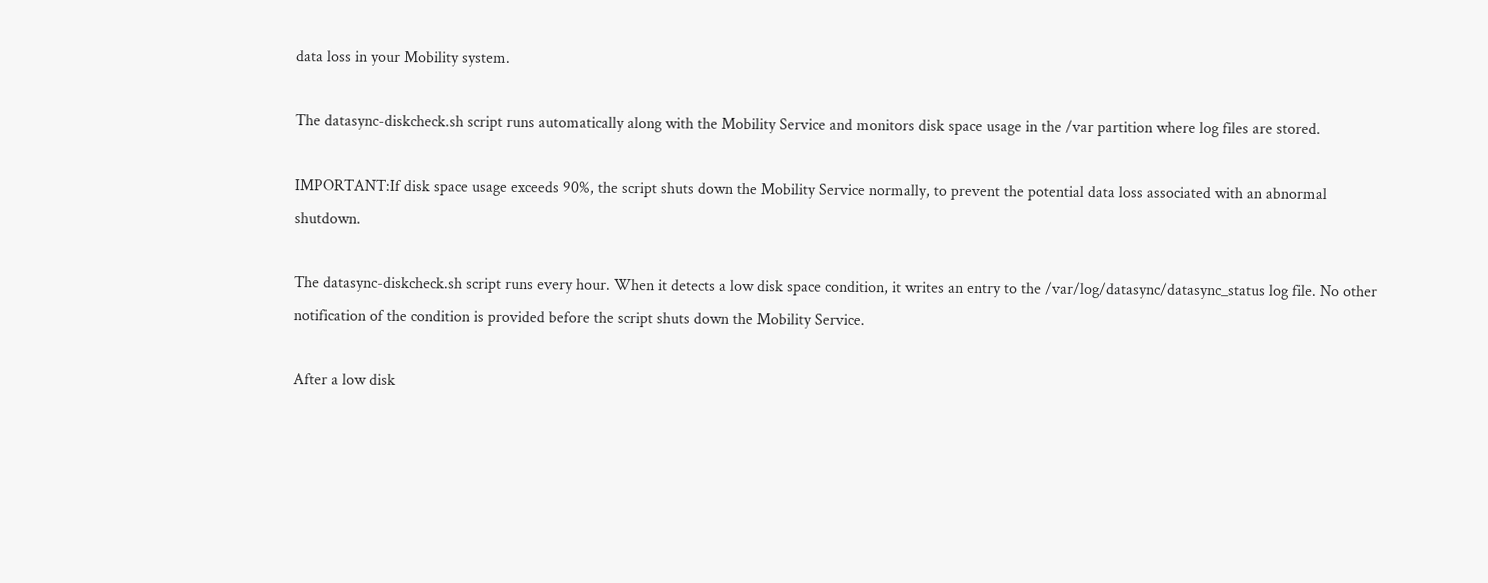data loss in your Mobility system.

The datasync-diskcheck.sh script runs automatically along with the Mobility Service and monitors disk space usage in the /var partition where log files are stored.

IMPORTANT:If disk space usage exceeds 90%, the script shuts down the Mobility Service normally, to prevent the potential data loss associated with an abnormal shutdown.

The datasync-diskcheck.sh script runs every hour. When it detects a low disk space condition, it writes an entry to the /var/log/datasync/datasync_status log file. No other notification of the condition is provided before the script shuts down the Mobility Service.

After a low disk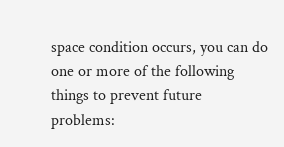space condition occurs, you can do one or more of the following things to prevent future problems: